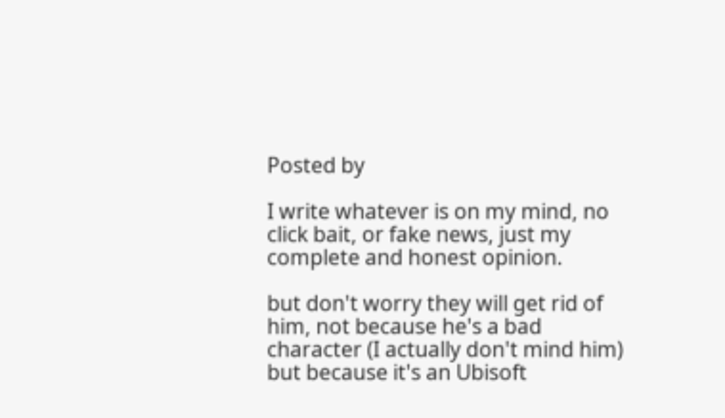Posted by

I write whatever is on my mind, no click bait, or fake news, just my complete and honest opinion.

but don't worry they will get rid of him, not because he's a bad character (I actually don't mind him) but because it's an Ubisoft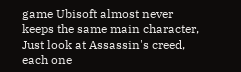game Ubisoft almost never keeps the same main character, Just look at Assassin's creed, each one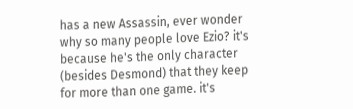has a new Assassin, ever wonder why so many people love Ezio? it's because he's the only character (besides Desmond) that they keep for more than one game. it's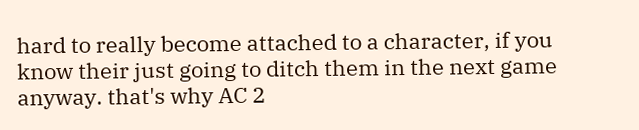hard to really become attached to a character, if you know their just going to ditch them in the next game anyway. that's why AC 2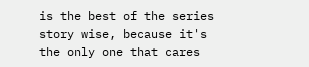is the best of the series story wise, because it's the only one that cares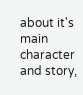about it's main character and story,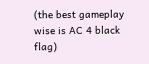(the best gameplay wise is AC 4 black flag)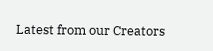Latest from our Creators